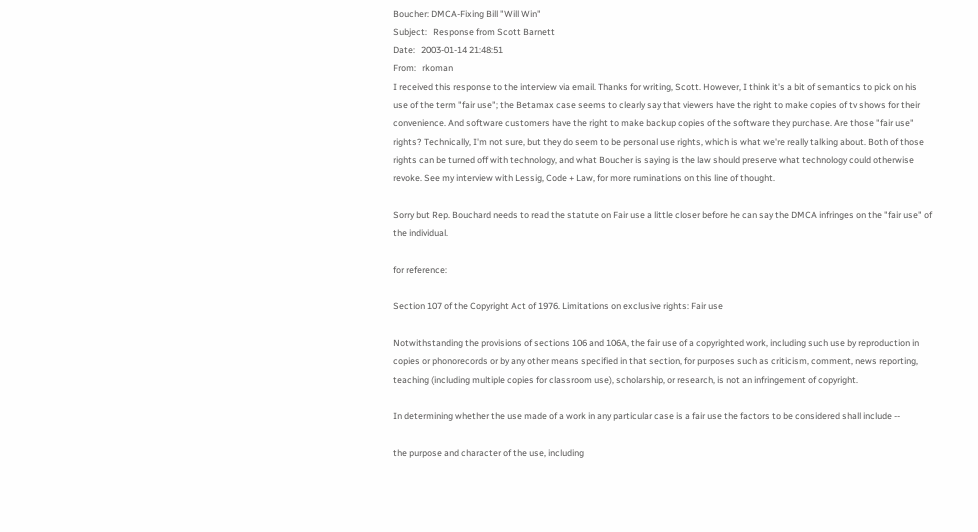Boucher: DMCA-Fixing Bill "Will Win"
Subject:   Response from Scott Barnett
Date:   2003-01-14 21:48:51
From:   rkoman
I received this response to the interview via email. Thanks for writing, Scott. However, I think it's a bit of semantics to pick on his use of the term "fair use"; the Betamax case seems to clearly say that viewers have the right to make copies of tv shows for their convenience. And software customers have the right to make backup copies of the software they purchase. Are those "fair use" rights? Technically, I'm not sure, but they do seem to be personal use rights, which is what we're really talking about. Both of those rights can be turned off with technology, and what Boucher is saying is the law should preserve what technology could otherwise revoke. See my interview with Lessig, Code + Law, for more ruminations on this line of thought.

Sorry but Rep. Bouchard needs to read the statute on Fair use a little closer before he can say the DMCA infringes on the "fair use" of the individual.

for reference:

Section 107 of the Copyright Act of 1976. Limitations on exclusive rights: Fair use

Notwithstanding the provisions of sections 106 and 106A, the fair use of a copyrighted work, including such use by reproduction in copies or phonorecords or by any other means specified in that section, for purposes such as criticism, comment, news reporting, teaching (including multiple copies for classroom use), scholarship, or research, is not an infringement of copyright.

In determining whether the use made of a work in any particular case is a fair use the factors to be considered shall include --

the purpose and character of the use, including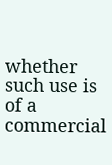whether such use is of a commercial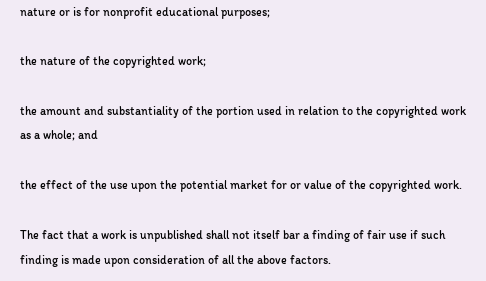nature or is for nonprofit educational purposes;

the nature of the copyrighted work;

the amount and substantiality of the portion used in relation to the copyrighted work as a whole; and

the effect of the use upon the potential market for or value of the copyrighted work.

The fact that a work is unpublished shall not itself bar a finding of fair use if such finding is made upon consideration of all the above factors.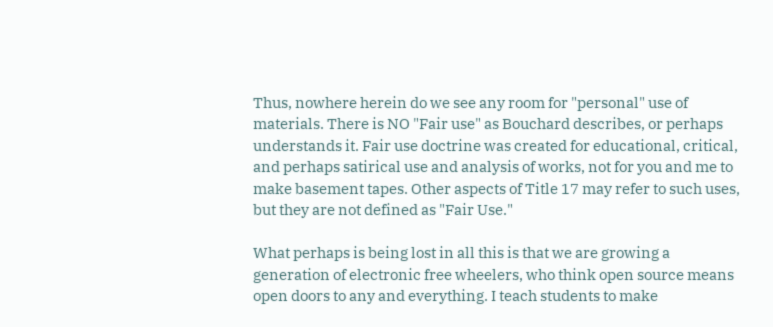Thus, nowhere herein do we see any room for "personal" use of materials. There is NO "Fair use" as Bouchard describes, or perhaps understands it. Fair use doctrine was created for educational, critical, and perhaps satirical use and analysis of works, not for you and me to make basement tapes. Other aspects of Title 17 may refer to such uses, but they are not defined as "Fair Use."

What perhaps is being lost in all this is that we are growing a generation of electronic free wheelers, who think open source means open doors to any and everything. I teach students to make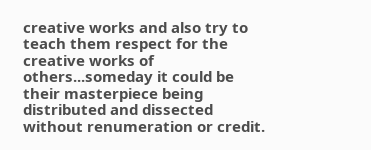creative works and also try to teach them respect for the creative works of others...someday it could be their masterpiece being distributed and dissected without renumeration or credit.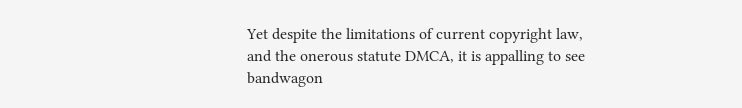Yet despite the limitations of current copyright law, and the onerous statute DMCA, it is appalling to see bandwagon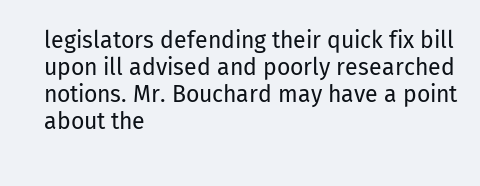legislators defending their quick fix bill upon ill advised and poorly researched notions. Mr. Bouchard may have a point about the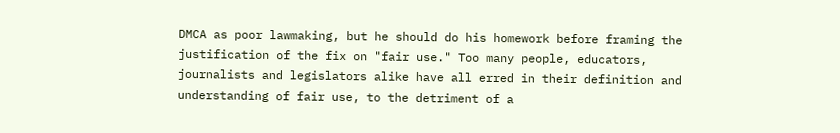DMCA as poor lawmaking, but he should do his homework before framing the justification of the fix on "fair use." Too many people, educators, journalists and legislators alike have all erred in their definition and understanding of fair use, to the detriment of a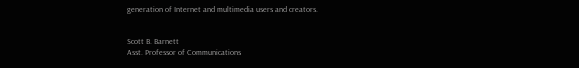generation of Internet and multimedia users and creators.


Scott B. Barnett
Asst. Professor of Communications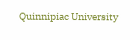Quinnipiac University